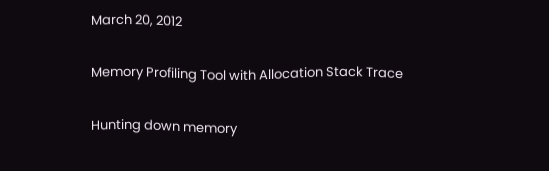March 20, 2012

Memory Profiling Tool with Allocation Stack Trace

Hunting down memory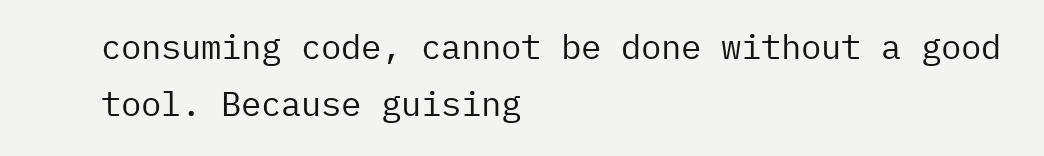consuming code, cannot be done without a good tool. Because guising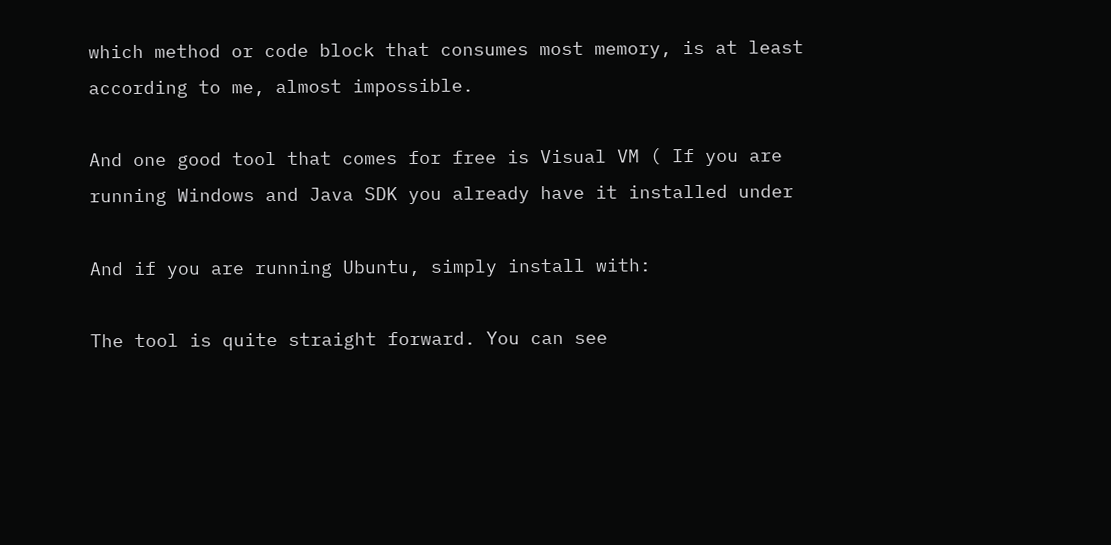which method or code block that consumes most memory, is at least according to me, almost impossible.

And one good tool that comes for free is Visual VM ( If you are running Windows and Java SDK you already have it installed under

And if you are running Ubuntu, simply install with:

The tool is quite straight forward. You can see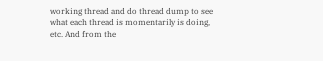working thread and do thread dump to see what each thread is momentarily is doing, etc. And from the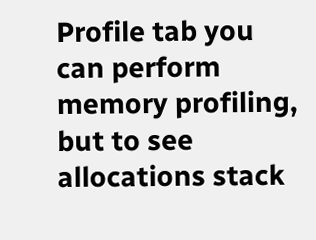Profile tab you can perform memory profiling, but to see allocations stack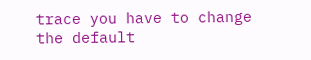trace you have to change the default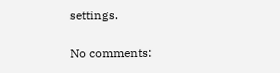settings.

No comments: